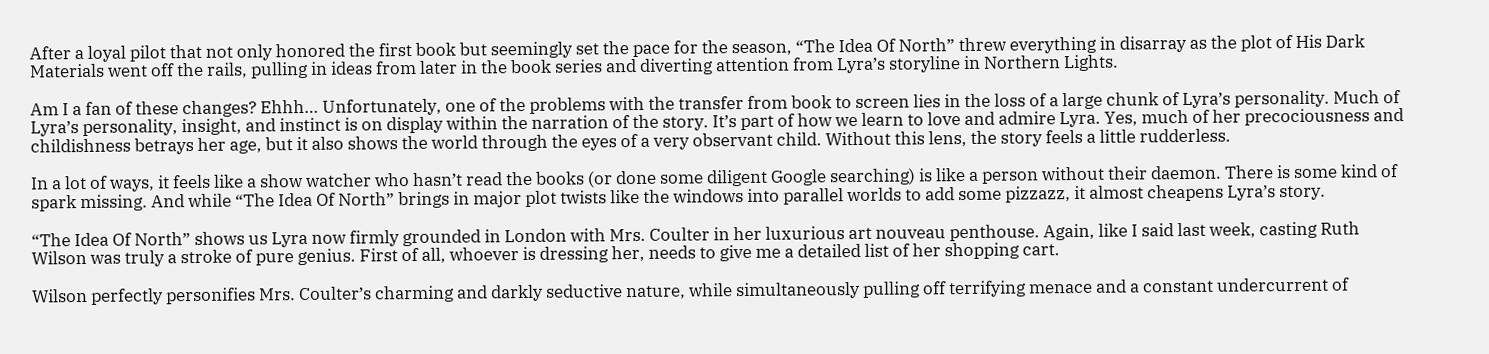After a loyal pilot that not only honored the first book but seemingly set the pace for the season, “The Idea Of North” threw everything in disarray as the plot of His Dark Materials went off the rails, pulling in ideas from later in the book series and diverting attention from Lyra’s storyline in Northern Lights.

Am I a fan of these changes? Ehhh… Unfortunately, one of the problems with the transfer from book to screen lies in the loss of a large chunk of Lyra’s personality. Much of Lyra’s personality, insight, and instinct is on display within the narration of the story. It’s part of how we learn to love and admire Lyra. Yes, much of her precociousness and childishness betrays her age, but it also shows the world through the eyes of a very observant child. Without this lens, the story feels a little rudderless.

In a lot of ways, it feels like a show watcher who hasn’t read the books (or done some diligent Google searching) is like a person without their daemon. There is some kind of spark missing. And while “The Idea Of North” brings in major plot twists like the windows into parallel worlds to add some pizzazz, it almost cheapens Lyra’s story.

“The Idea Of North” shows us Lyra now firmly grounded in London with Mrs. Coulter in her luxurious art nouveau penthouse. Again, like I said last week, casting Ruth Wilson was truly a stroke of pure genius. First of all, whoever is dressing her, needs to give me a detailed list of her shopping cart.

Wilson perfectly personifies Mrs. Coulter’s charming and darkly seductive nature, while simultaneously pulling off terrifying menace and a constant undercurrent of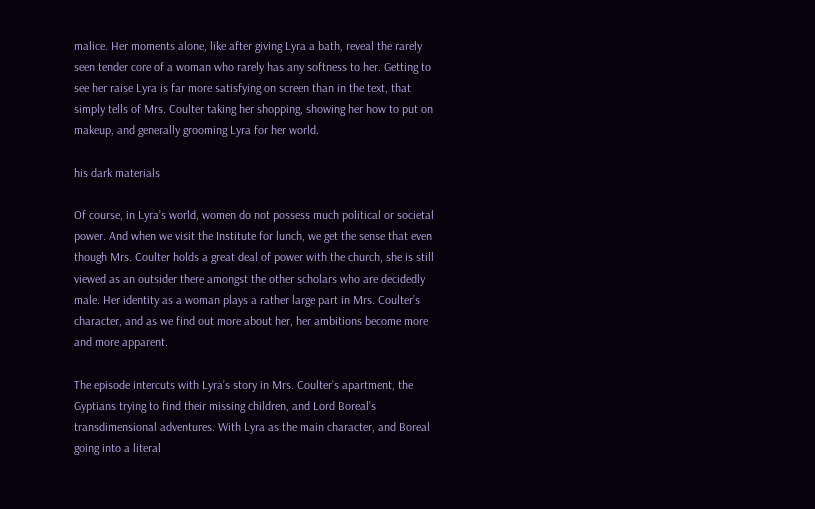malice. Her moments alone, like after giving Lyra a bath, reveal the rarely seen tender core of a woman who rarely has any softness to her. Getting to see her raise Lyra is far more satisfying on screen than in the text, that simply tells of Mrs. Coulter taking her shopping, showing her how to put on makeup, and generally grooming Lyra for her world.

his dark materials

Of course, in Lyra’s world, women do not possess much political or societal power. And when we visit the Institute for lunch, we get the sense that even though Mrs. Coulter holds a great deal of power with the church, she is still viewed as an outsider there amongst the other scholars who are decidedly male. Her identity as a woman plays a rather large part in Mrs. Coulter’s character, and as we find out more about her, her ambitions become more and more apparent.

The episode intercuts with Lyra’s story in Mrs. Coulter’s apartment, the Gyptians trying to find their missing children, and Lord Boreal’s transdimensional adventures. With Lyra as the main character, and Boreal going into a literal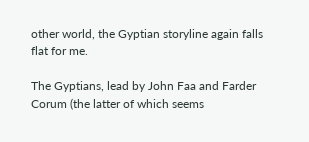other world, the Gyptian storyline again falls flat for me.

The Gyptians, lead by John Faa and Farder Corum (the latter of which seems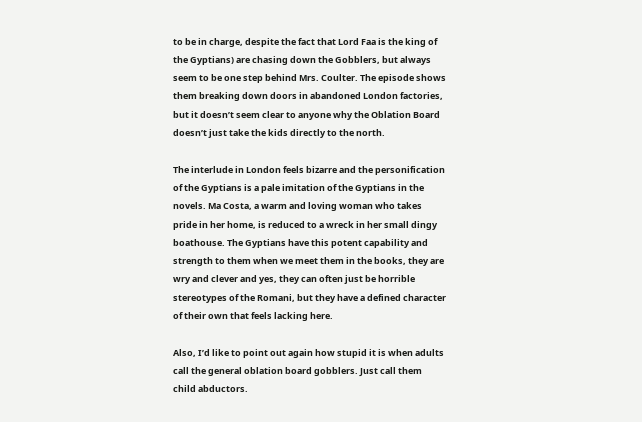to be in charge, despite the fact that Lord Faa is the king of the Gyptians) are chasing down the Gobblers, but always seem to be one step behind Mrs. Coulter. The episode shows them breaking down doors in abandoned London factories, but it doesn’t seem clear to anyone why the Oblation Board doesn’t just take the kids directly to the north.

The interlude in London feels bizarre and the personification of the Gyptians is a pale imitation of the Gyptians in the novels. Ma Costa, a warm and loving woman who takes pride in her home, is reduced to a wreck in her small dingy boathouse. The Gyptians have this potent capability and strength to them when we meet them in the books, they are wry and clever and yes, they can often just be horrible stereotypes of the Romani, but they have a defined character of their own that feels lacking here.

Also, I’d like to point out again how stupid it is when adults call the general oblation board gobblers. Just call them child abductors.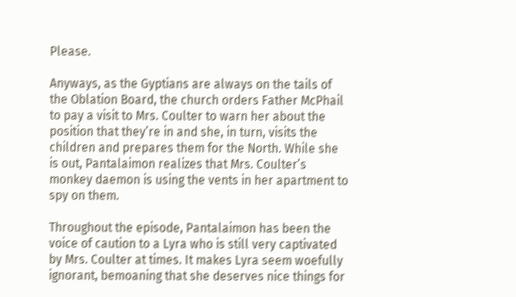Please.

Anyways, as the Gyptians are always on the tails of the Oblation Board, the church orders Father McPhail to pay a visit to Mrs. Coulter to warn her about the position that they’re in and she, in turn, visits the children and prepares them for the North. While she is out, Pantalaimon realizes that Mrs. Coulter’s monkey daemon is using the vents in her apartment to spy on them.

Throughout the episode, Pantalaimon has been the voice of caution to a Lyra who is still very captivated by Mrs. Coulter at times. It makes Lyra seem woefully ignorant, bemoaning that she deserves nice things for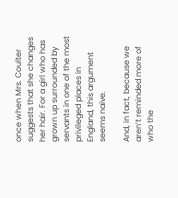once when Mrs. Coulter suggests that she changes her hair. For a girl who has grown up surrounded by servants in one of the most privileged places in England, this argument seems naive.

And, in fact, because we aren’t reminded more of who the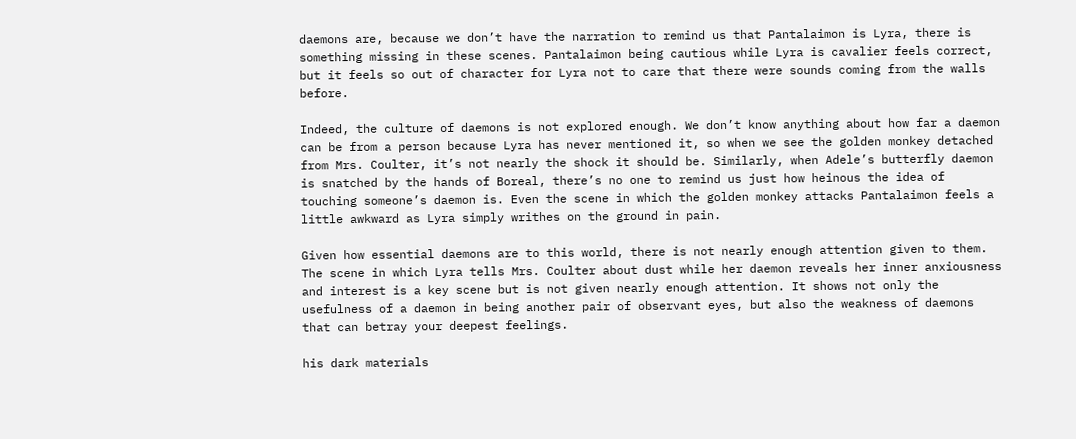daemons are, because we don’t have the narration to remind us that Pantalaimon is Lyra, there is something missing in these scenes. Pantalaimon being cautious while Lyra is cavalier feels correct, but it feels so out of character for Lyra not to care that there were sounds coming from the walls before.

Indeed, the culture of daemons is not explored enough. We don’t know anything about how far a daemon can be from a person because Lyra has never mentioned it, so when we see the golden monkey detached from Mrs. Coulter, it’s not nearly the shock it should be. Similarly, when Adele’s butterfly daemon is snatched by the hands of Boreal, there’s no one to remind us just how heinous the idea of touching someone’s daemon is. Even the scene in which the golden monkey attacks Pantalaimon feels a little awkward as Lyra simply writhes on the ground in pain.

Given how essential daemons are to this world, there is not nearly enough attention given to them. The scene in which Lyra tells Mrs. Coulter about dust while her daemon reveals her inner anxiousness and interest is a key scene but is not given nearly enough attention. It shows not only the usefulness of a daemon in being another pair of observant eyes, but also the weakness of daemons that can betray your deepest feelings.

his dark materials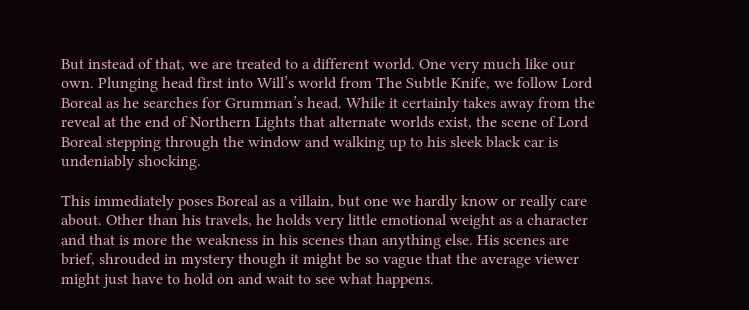But instead of that, we are treated to a different world. One very much like our own. Plunging head first into Will’s world from The Subtle Knife, we follow Lord Boreal as he searches for Grumman’s head. While it certainly takes away from the reveal at the end of Northern Lights that alternate worlds exist, the scene of Lord Boreal stepping through the window and walking up to his sleek black car is undeniably shocking.

This immediately poses Boreal as a villain, but one we hardly know or really care about. Other than his travels, he holds very little emotional weight as a character and that is more the weakness in his scenes than anything else. His scenes are brief, shrouded in mystery though it might be so vague that the average viewer might just have to hold on and wait to see what happens.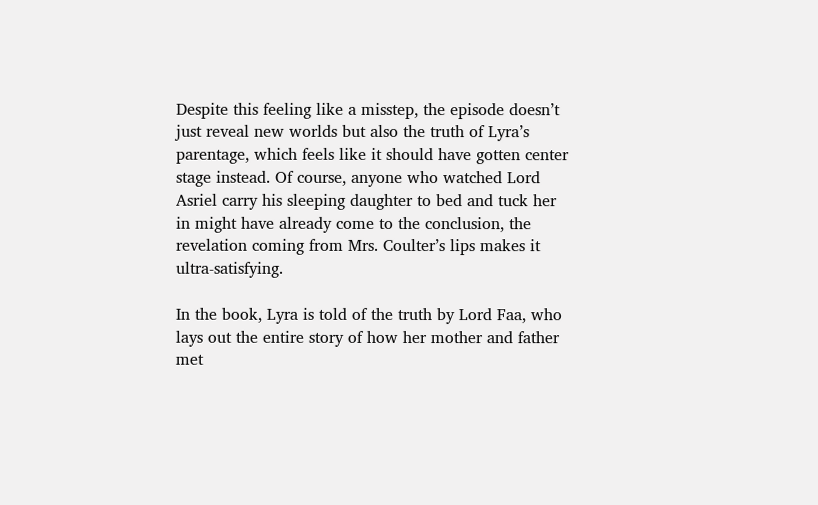Despite this feeling like a misstep, the episode doesn’t just reveal new worlds but also the truth of Lyra’s parentage, which feels like it should have gotten center stage instead. Of course, anyone who watched Lord Asriel carry his sleeping daughter to bed and tuck her in might have already come to the conclusion, the revelation coming from Mrs. Coulter’s lips makes it ultra-satisfying.

In the book, Lyra is told of the truth by Lord Faa, who lays out the entire story of how her mother and father met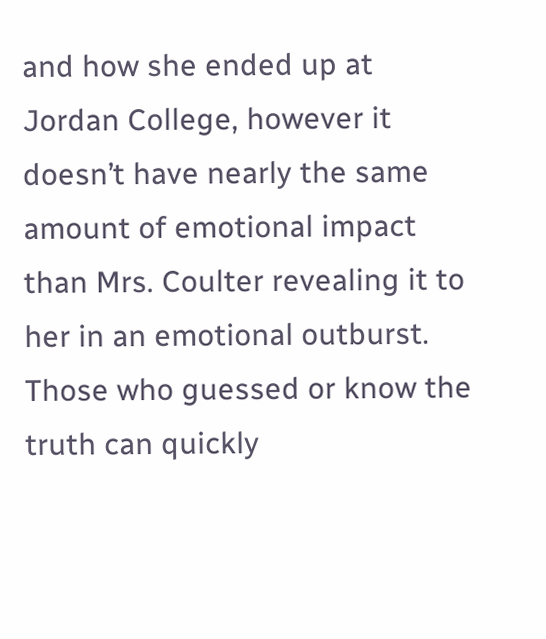and how she ended up at Jordan College, however it doesn’t have nearly the same amount of emotional impact than Mrs. Coulter revealing it to her in an emotional outburst. Those who guessed or know the truth can quickly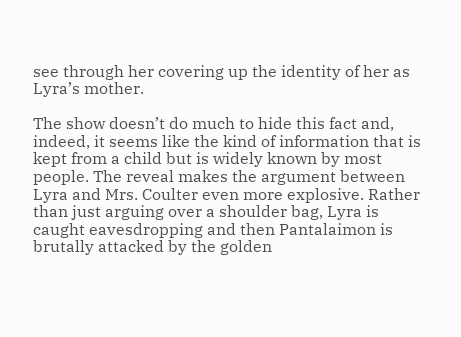see through her covering up the identity of her as Lyra’s mother.

The show doesn’t do much to hide this fact and, indeed, it seems like the kind of information that is kept from a child but is widely known by most people. The reveal makes the argument between Lyra and Mrs. Coulter even more explosive. Rather than just arguing over a shoulder bag, Lyra is caught eavesdropping and then Pantalaimon is brutally attacked by the golden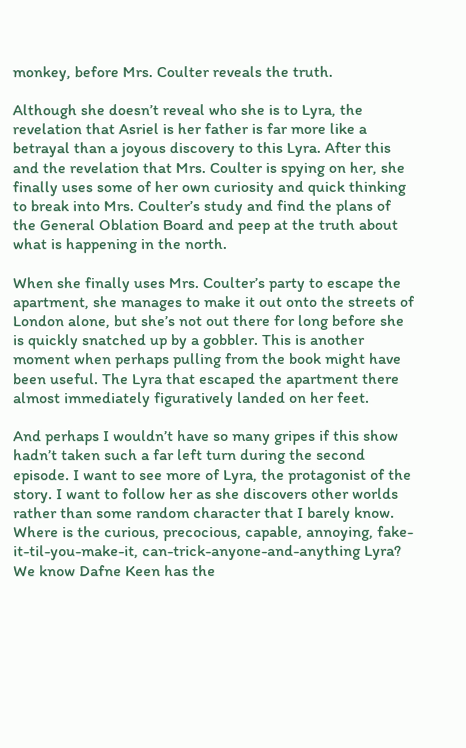monkey, before Mrs. Coulter reveals the truth.

Although she doesn’t reveal who she is to Lyra, the revelation that Asriel is her father is far more like a betrayal than a joyous discovery to this Lyra. After this and the revelation that Mrs. Coulter is spying on her, she finally uses some of her own curiosity and quick thinking to break into Mrs. Coulter’s study and find the plans of the General Oblation Board and peep at the truth about what is happening in the north.

When she finally uses Mrs. Coulter’s party to escape the apartment, she manages to make it out onto the streets of London alone, but she’s not out there for long before she is quickly snatched up by a gobbler. This is another moment when perhaps pulling from the book might have been useful. The Lyra that escaped the apartment there almost immediately figuratively landed on her feet.

And perhaps I wouldn’t have so many gripes if this show hadn’t taken such a far left turn during the second episode. I want to see more of Lyra, the protagonist of the story. I want to follow her as she discovers other worlds rather than some random character that I barely know. Where is the curious, precocious, capable, annoying, fake-it-til-you-make-it, can-trick-anyone-and-anything Lyra? We know Dafne Keen has the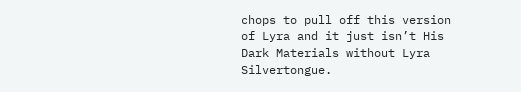chops to pull off this version of Lyra and it just isn’t His Dark Materials without Lyra Silvertongue.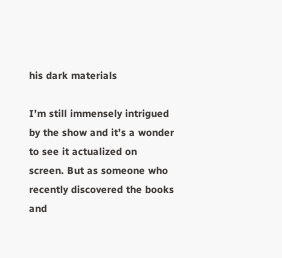his dark materials

I’m still immensely intrigued by the show and it’s a wonder to see it actualized on screen. But as someone who recently discovered the books and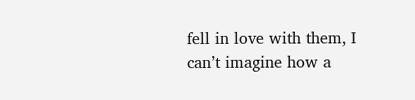fell in love with them, I can’t imagine how a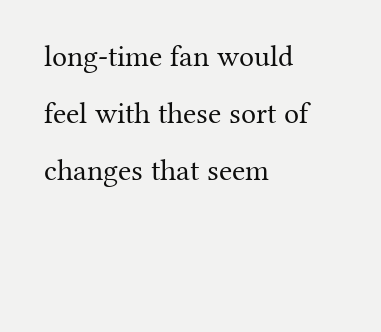long-time fan would feel with these sort of changes that seem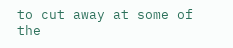to cut away at some of the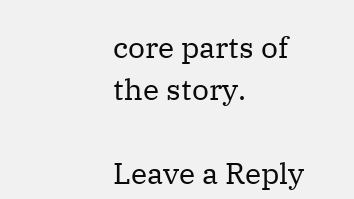core parts of the story.

Leave a Reply